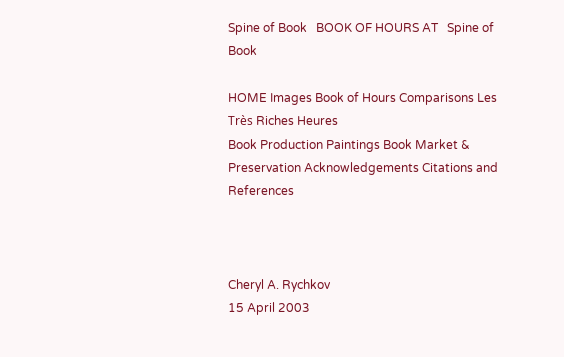Spine of Book   BOOK OF HOURS AT   Spine of Book

HOME Images Book of Hours Comparisons Les Très Riches Heures
Book Production Paintings Book Market & Preservation Acknowledgements Citations and References



Cheryl A. Rychkov
15 April 2003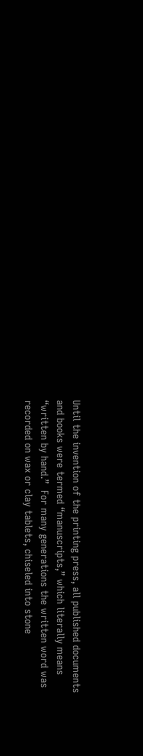Until the invention of the printing press, all published documents and books were termed “manuscripts,” which literally means “written by hand.”  For many generations the written word was recorded on wax or clay tablets, chiseled into stone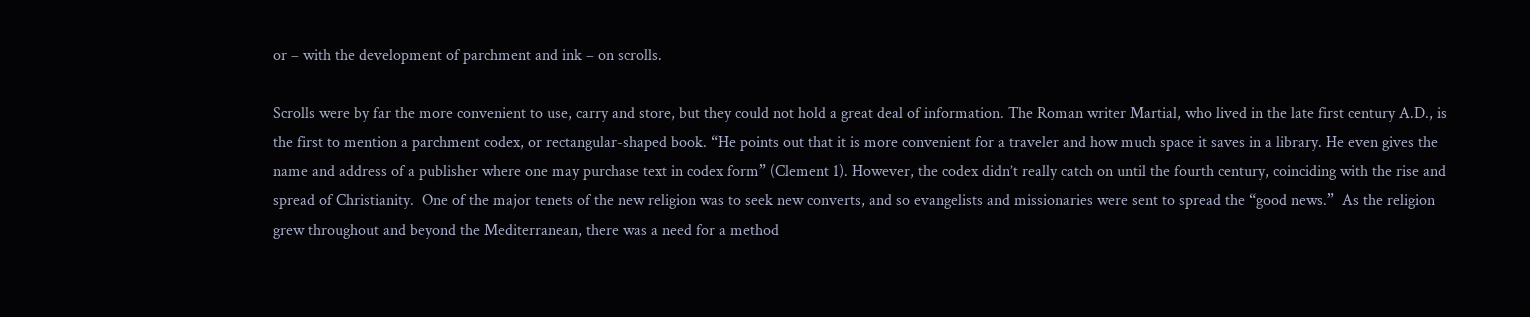or – with the development of parchment and ink – on scrolls.

Scrolls were by far the more convenient to use, carry and store, but they could not hold a great deal of information. The Roman writer Martial, who lived in the late first century A.D., is the first to mention a parchment codex, or rectangular-shaped book. “He points out that it is more convenient for a traveler and how much space it saves in a library. He even gives the name and address of a publisher where one may purchase text in codex form” (Clement 1). However, the codex didn’t really catch on until the fourth century, coinciding with the rise and spread of Christianity.  One of the major tenets of the new religion was to seek new converts, and so evangelists and missionaries were sent to spread the “good news.”  As the religion grew throughout and beyond the Mediterranean, there was a need for a method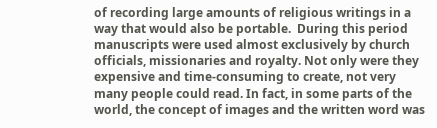of recording large amounts of religious writings in a way that would also be portable.  During this period manuscripts were used almost exclusively by church officials, missionaries and royalty. Not only were they expensive and time-consuming to create, not very many people could read. In fact, in some parts of the world, the concept of images and the written word was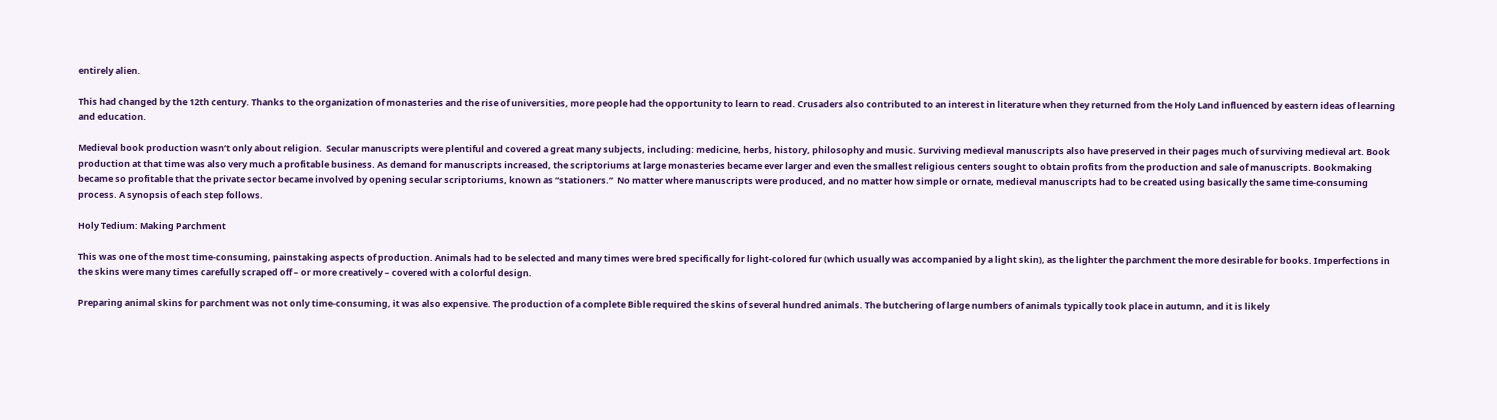entirely alien.

This had changed by the 12th century. Thanks to the organization of monasteries and the rise of universities, more people had the opportunity to learn to read. Crusaders also contributed to an interest in literature when they returned from the Holy Land influenced by eastern ideas of learning and education.

Medieval book production wasn’t only about religion.  Secular manuscripts were plentiful and covered a great many subjects, including: medicine, herbs, history, philosophy and music. Surviving medieval manuscripts also have preserved in their pages much of surviving medieval art. Book production at that time was also very much a profitable business. As demand for manuscripts increased, the scriptoriums at large monasteries became ever larger and even the smallest religious centers sought to obtain profits from the production and sale of manuscripts. Bookmaking became so profitable that the private sector became involved by opening secular scriptoriums, known as “stationers.”  No matter where manuscripts were produced, and no matter how simple or ornate, medieval manuscripts had to be created using basically the same time-consuming process. A synopsis of each step follows.

Holy Tedium: Making Parchment

This was one of the most time-consuming, painstaking aspects of production. Animals had to be selected and many times were bred specifically for light-colored fur (which usually was accompanied by a light skin), as the lighter the parchment the more desirable for books. Imperfections in the skins were many times carefully scraped off – or more creatively – covered with a colorful design.

Preparing animal skins for parchment was not only time-consuming, it was also expensive. The production of a complete Bible required the skins of several hundred animals. The butchering of large numbers of animals typically took place in autumn, and it is likely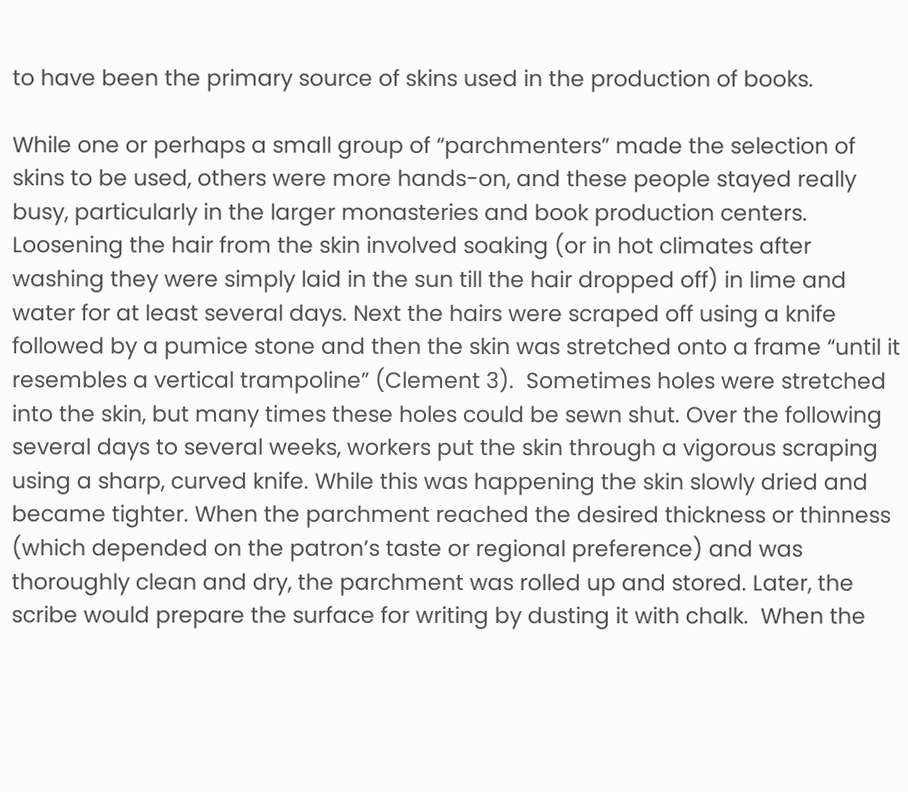to have been the primary source of skins used in the production of books.

While one or perhaps a small group of “parchmenters” made the selection of skins to be used, others were more hands-on, and these people stayed really busy, particularly in the larger monasteries and book production centers. Loosening the hair from the skin involved soaking (or in hot climates after washing they were simply laid in the sun till the hair dropped off) in lime and water for at least several days. Next the hairs were scraped off using a knife followed by a pumice stone and then the skin was stretched onto a frame “until it resembles a vertical trampoline” (Clement 3).  Sometimes holes were stretched into the skin, but many times these holes could be sewn shut. Over the following several days to several weeks, workers put the skin through a vigorous scraping using a sharp, curved knife. While this was happening the skin slowly dried and became tighter. When the parchment reached the desired thickness or thinness (which depended on the patron’s taste or regional preference) and was thoroughly clean and dry, the parchment was rolled up and stored. Later, the scribe would prepare the surface for writing by dusting it with chalk.  When the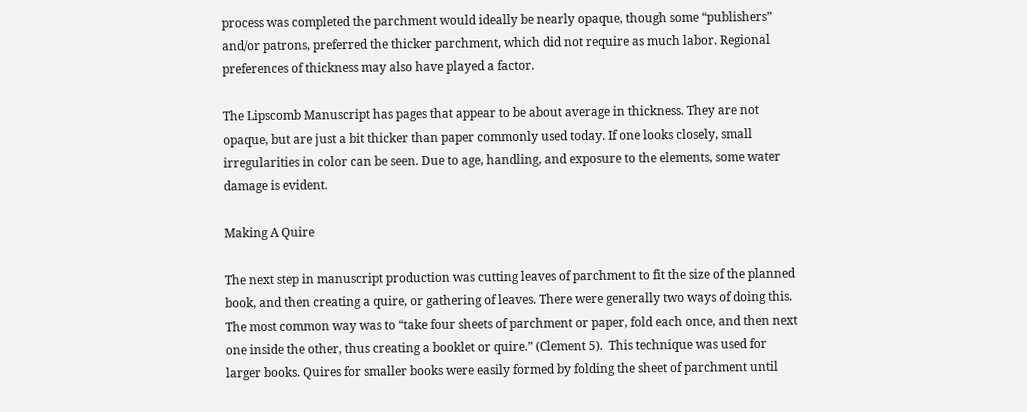process was completed the parchment would ideally be nearly opaque, though some “publishers” and/or patrons, preferred the thicker parchment, which did not require as much labor. Regional preferences of thickness may also have played a factor.

The Lipscomb Manuscript has pages that appear to be about average in thickness. They are not opaque, but are just a bit thicker than paper commonly used today. If one looks closely, small irregularities in color can be seen. Due to age, handling, and exposure to the elements, some water damage is evident.

Making A Quire

The next step in manuscript production was cutting leaves of parchment to fit the size of the planned book, and then creating a quire, or gathering of leaves. There were generally two ways of doing this. The most common way was to “take four sheets of parchment or paper, fold each once, and then next one inside the other, thus creating a booklet or quire.” (Clement 5).  This technique was used for larger books. Quires for smaller books were easily formed by folding the sheet of parchment until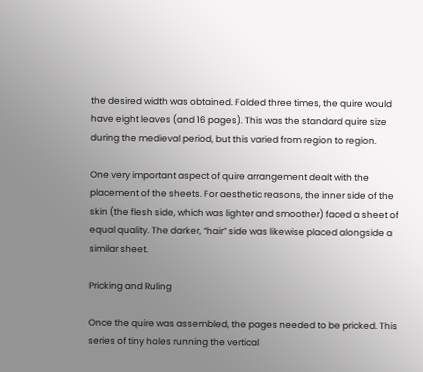the desired width was obtained. Folded three times, the quire would have eight leaves (and 16 pages). This was the standard quire size during the medieval period, but this varied from region to region.

One very important aspect of quire arrangement dealt with the placement of the sheets. For aesthetic reasons, the inner side of the skin (the flesh side, which was lighter and smoother) faced a sheet of equal quality. The darker, “hair” side was likewise placed alongside a similar sheet.

Pricking and Ruling

Once the quire was assembled, the pages needed to be pricked. This series of tiny holes running the vertical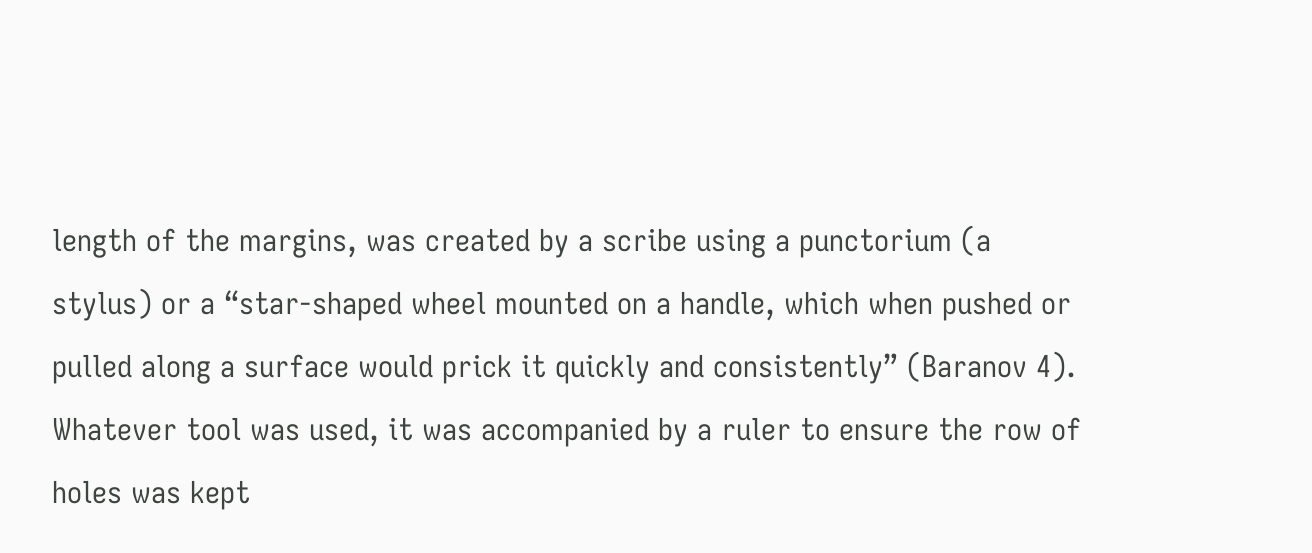length of the margins, was created by a scribe using a punctorium (a stylus) or a “star-shaped wheel mounted on a handle, which when pushed or pulled along a surface would prick it quickly and consistently” (Baranov 4). Whatever tool was used, it was accompanied by a ruler to ensure the row of holes was kept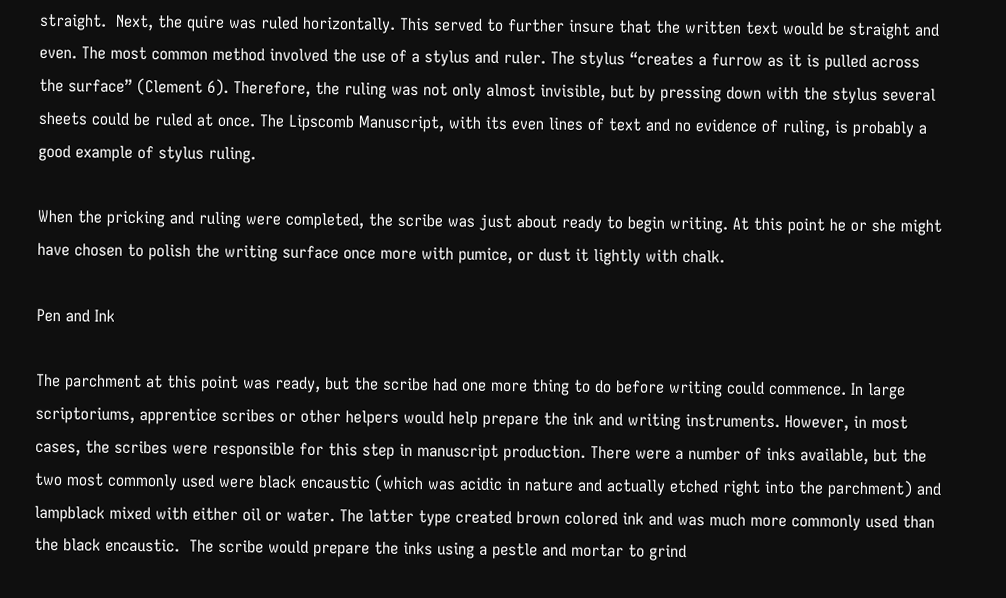straight.  Next, the quire was ruled horizontally. This served to further insure that the written text would be straight and even. The most common method involved the use of a stylus and ruler. The stylus “creates a furrow as it is pulled across the surface” (Clement 6). Therefore, the ruling was not only almost invisible, but by pressing down with the stylus several sheets could be ruled at once. The Lipscomb Manuscript, with its even lines of text and no evidence of ruling, is probably a good example of stylus ruling.

When the pricking and ruling were completed, the scribe was just about ready to begin writing. At this point he or she might have chosen to polish the writing surface once more with pumice, or dust it lightly with chalk.

Pen and Ink

The parchment at this point was ready, but the scribe had one more thing to do before writing could commence. In large scriptoriums, apprentice scribes or other helpers would help prepare the ink and writing instruments. However, in most cases, the scribes were responsible for this step in manuscript production. There were a number of inks available, but the two most commonly used were black encaustic (which was acidic in nature and actually etched right into the parchment) and lampblack mixed with either oil or water. The latter type created brown colored ink and was much more commonly used than the black encaustic.  The scribe would prepare the inks using a pestle and mortar to grind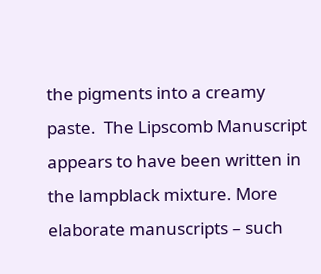the pigments into a creamy paste.  The Lipscomb Manuscript appears to have been written in the lampblack mixture. More elaborate manuscripts – such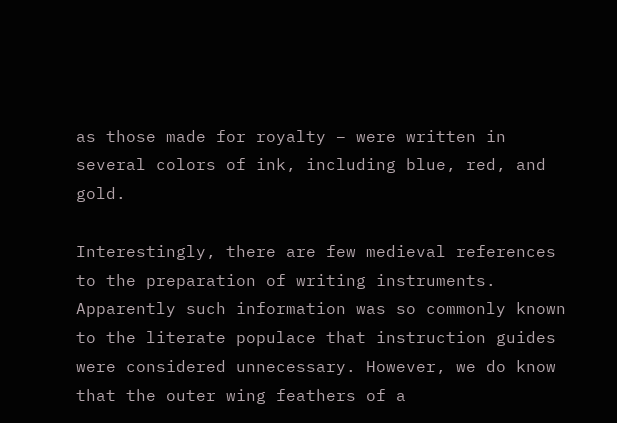as those made for royalty – were written in several colors of ink, including blue, red, and gold.

Interestingly, there are few medieval references to the preparation of writing instruments. Apparently such information was so commonly known to the literate populace that instruction guides were considered unnecessary. However, we do know that the outer wing feathers of a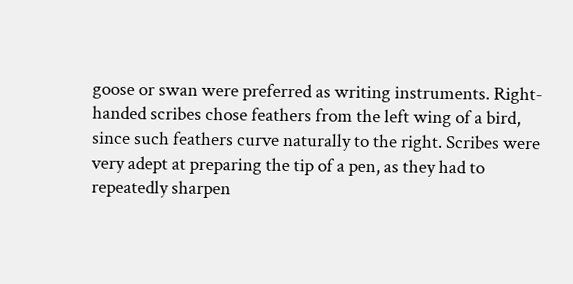goose or swan were preferred as writing instruments. Right-handed scribes chose feathers from the left wing of a bird, since such feathers curve naturally to the right. Scribes were very adept at preparing the tip of a pen, as they had to repeatedly sharpen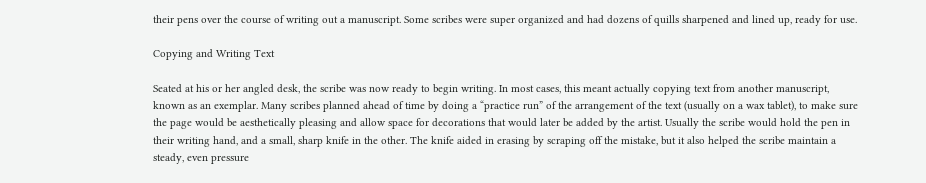their pens over the course of writing out a manuscript. Some scribes were super organized and had dozens of quills sharpened and lined up, ready for use.

Copying and Writing Text

Seated at his or her angled desk, the scribe was now ready to begin writing. In most cases, this meant actually copying text from another manuscript, known as an exemplar. Many scribes planned ahead of time by doing a “practice run” of the arrangement of the text (usually on a wax tablet), to make sure the page would be aesthetically pleasing and allow space for decorations that would later be added by the artist. Usually the scribe would hold the pen in their writing hand, and a small, sharp knife in the other. The knife aided in erasing by scraping off the mistake, but it also helped the scribe maintain a steady, even pressure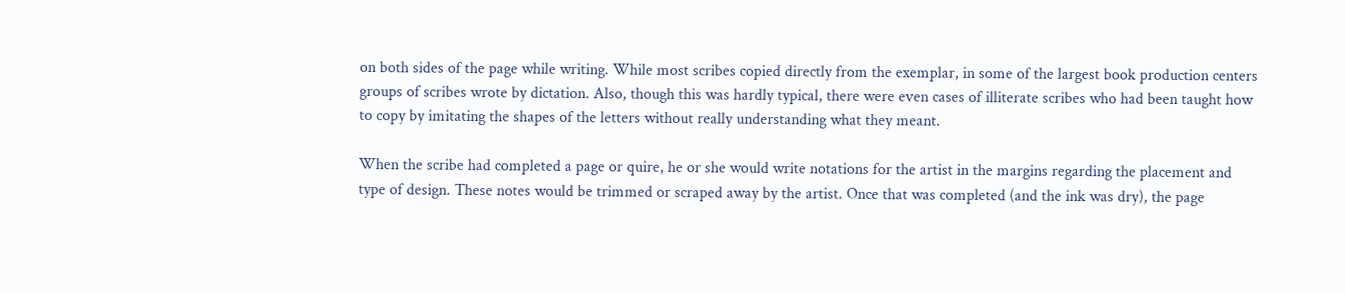on both sides of the page while writing. While most scribes copied directly from the exemplar, in some of the largest book production centers groups of scribes wrote by dictation. Also, though this was hardly typical, there were even cases of illiterate scribes who had been taught how to copy by imitating the shapes of the letters without really understanding what they meant.

When the scribe had completed a page or quire, he or she would write notations for the artist in the margins regarding the placement and type of design. These notes would be trimmed or scraped away by the artist. Once that was completed (and the ink was dry), the page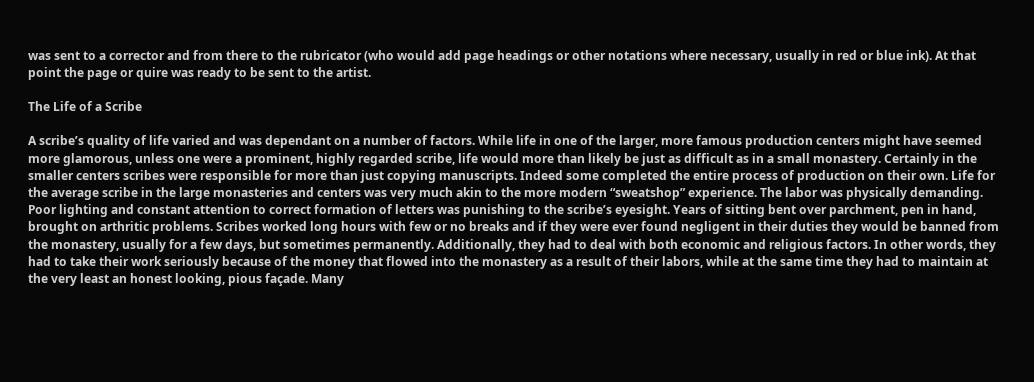was sent to a corrector and from there to the rubricator (who would add page headings or other notations where necessary, usually in red or blue ink). At that point the page or quire was ready to be sent to the artist.

The Life of a Scribe

A scribe’s quality of life varied and was dependant on a number of factors. While life in one of the larger, more famous production centers might have seemed more glamorous, unless one were a prominent, highly regarded scribe, life would more than likely be just as difficult as in a small monastery. Certainly in the smaller centers scribes were responsible for more than just copying manuscripts. Indeed some completed the entire process of production on their own. Life for the average scribe in the large monasteries and centers was very much akin to the more modern “sweatshop” experience. The labor was physically demanding. Poor lighting and constant attention to correct formation of letters was punishing to the scribe’s eyesight. Years of sitting bent over parchment, pen in hand, brought on arthritic problems. Scribes worked long hours with few or no breaks and if they were ever found negligent in their duties they would be banned from the monastery, usually for a few days, but sometimes permanently. Additionally, they had to deal with both economic and religious factors. In other words, they had to take their work seriously because of the money that flowed into the monastery as a result of their labors, while at the same time they had to maintain at the very least an honest looking, pious façade. Many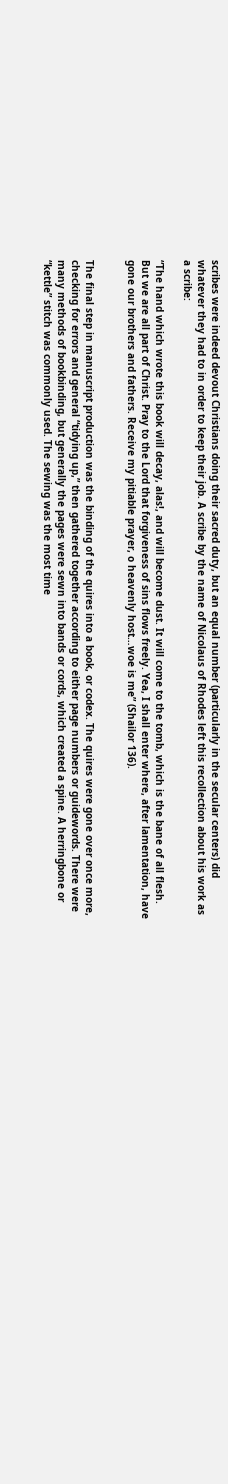scribes were indeed devout Christians doing their sacred duty, but an equal number (particularly in the secular centers) did whatever they had to in order to keep their job. A scribe by the name of Nicolaus of Rhodes left this recollection about his work as a scribe:

“The hand which wrote this book will decay, alas!, and will become dust. It will come to the tomb, which is the bane of all flesh. But we are all part of Christ. Pray to the Lord that forgiveness of sins flows freely. Yea, I shall enter where, after lamentation, have gone our brothers and fathers. Receive my pitiable prayer, o heavenly host…woe is me” (Shailor 136).


The final step in manuscript production was the binding of the quires into a book, or codex. The quires were gone over once more, checking for errors and general “tidying up,” then gathered together according to either page numbers or guidewords. There were many methods of bookbinding, but generally the pages were sewn into bands or cords, which created a spine. A herringbone or “kettle” stitch was commonly used. The sewing was the most time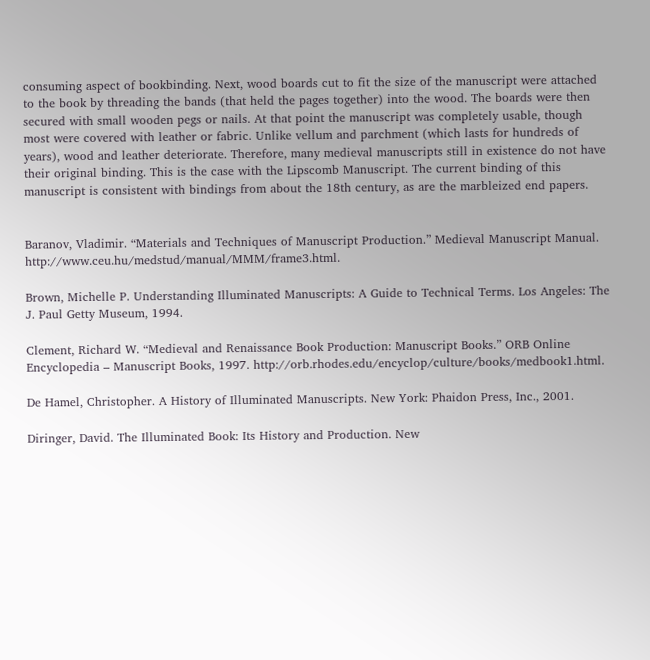consuming aspect of bookbinding. Next, wood boards cut to fit the size of the manuscript were attached to the book by threading the bands (that held the pages together) into the wood. The boards were then secured with small wooden pegs or nails. At that point the manuscript was completely usable, though most were covered with leather or fabric. Unlike vellum and parchment (which lasts for hundreds of years), wood and leather deteriorate. Therefore, many medieval manuscripts still in existence do not have their original binding. This is the case with the Lipscomb Manuscript. The current binding of this manuscript is consistent with bindings from about the 18th century, as are the marbleized end papers.


Baranov, Vladimir. “Materials and Techniques of Manuscript Production.” Medieval Manuscript Manual. http://www.ceu.hu/medstud/manual/MMM/frame3.html.

Brown, Michelle P. Understanding Illuminated Manuscripts: A Guide to Technical Terms. Los Angeles: The J. Paul Getty Museum, 1994.

Clement, Richard W. “Medieval and Renaissance Book Production: Manuscript Books.” ORB Online Encyclopedia – Manuscript Books, 1997. http://orb.rhodes.edu/encyclop/culture/books/medbook1.html.

De Hamel, Christopher. A History of Illuminated Manuscripts. New York: Phaidon Press, Inc., 2001.

Diringer, David. The Illuminated Book: Its History and Production. New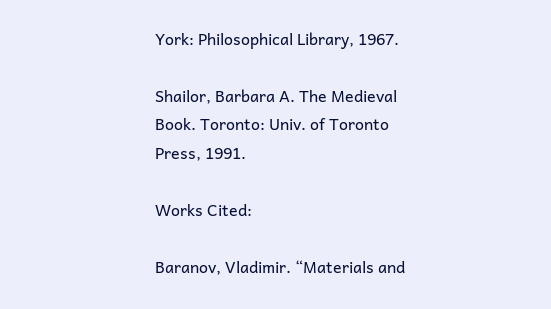York: Philosophical Library, 1967.

Shailor, Barbara A. The Medieval Book. Toronto: Univ. of Toronto Press, 1991.

Works Cited:

Baranov, Vladimir. “Materials and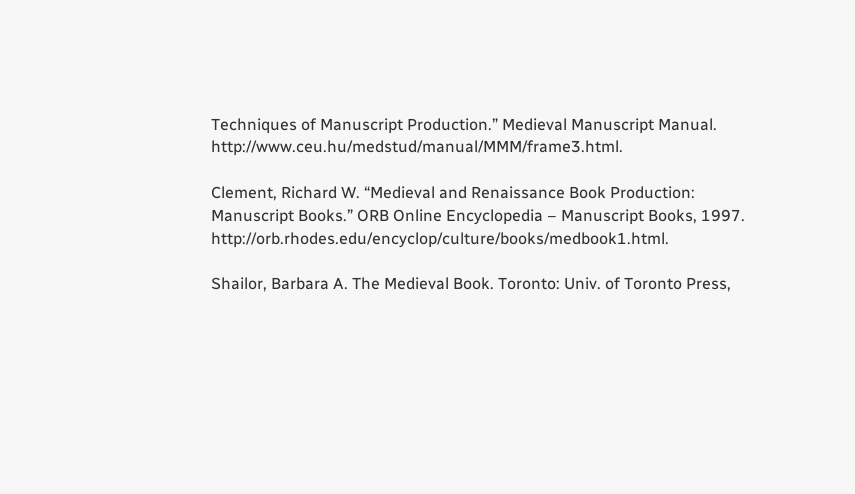Techniques of Manuscript Production.” Medieval Manuscript Manual. http://www.ceu.hu/medstud/manual/MMM/frame3.html.

Clement, Richard W. “Medieval and Renaissance Book Production: Manuscript Books.” ORB Online Encyclopedia – Manuscript Books, 1997. http://orb.rhodes.edu/encyclop/culture/books/medbook1.html.

Shailor, Barbara A. The Medieval Book. Toronto: Univ. of Toronto Press,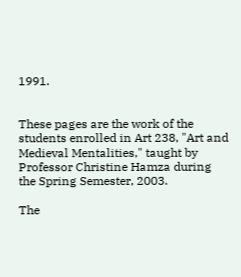1991.


These pages are the work of the students enrolled in Art 238, "Art and Medieval Mentalities," taught by Professor Christine Hamza during the Spring Semester, 2003.

The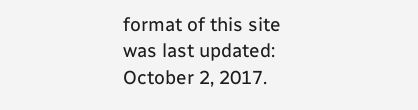format of this site was last updated:  October 2, 2017.